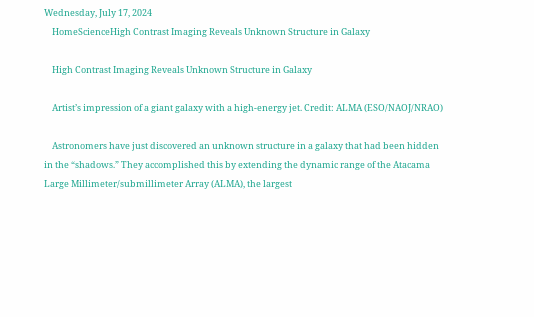Wednesday, July 17, 2024
    HomeScienceHigh Contrast Imaging Reveals Unknown Structure in Galaxy

    High Contrast Imaging Reveals Unknown Structure in Galaxy

    Artist’s impression of a giant galaxy with a high-energy jet. Credit: ALMA (ESO/NAOJ/NRAO)

    Astronomers have just discovered an unknown structure in a galaxy that had been hidden in the “shadows.” They accomplished this by extending the dynamic range of the Atacama Large Millimeter/submillimeter Array (ALMA), the largest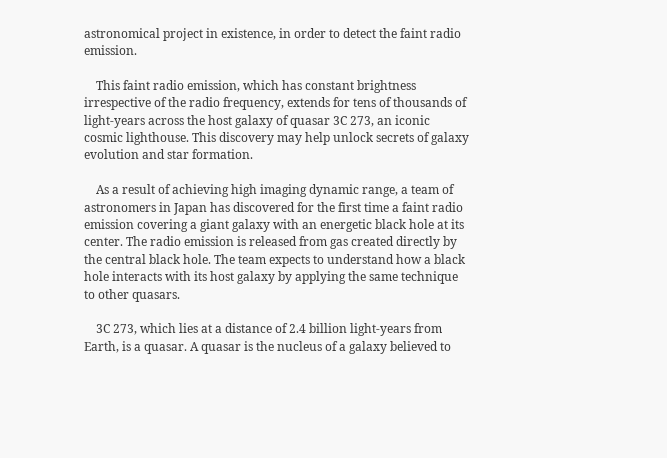astronomical project in existence, in order to detect the faint radio emission.

    This faint radio emission, which has constant brightness irrespective of the radio frequency, extends for tens of thousands of light-years across the host galaxy of quasar 3C 273, an iconic cosmic lighthouse. This discovery may help unlock secrets of galaxy evolution and star formation.

    As a result of achieving high imaging dynamic range, a team of astronomers in Japan has discovered for the first time a faint radio emission covering a giant galaxy with an energetic black hole at its center. The radio emission is released from gas created directly by the central black hole. The team expects to understand how a black hole interacts with its host galaxy by applying the same technique to other quasars.

    3C 273, which lies at a distance of 2.4 billion light-years from Earth, is a quasar. A quasar is the nucleus of a galaxy believed to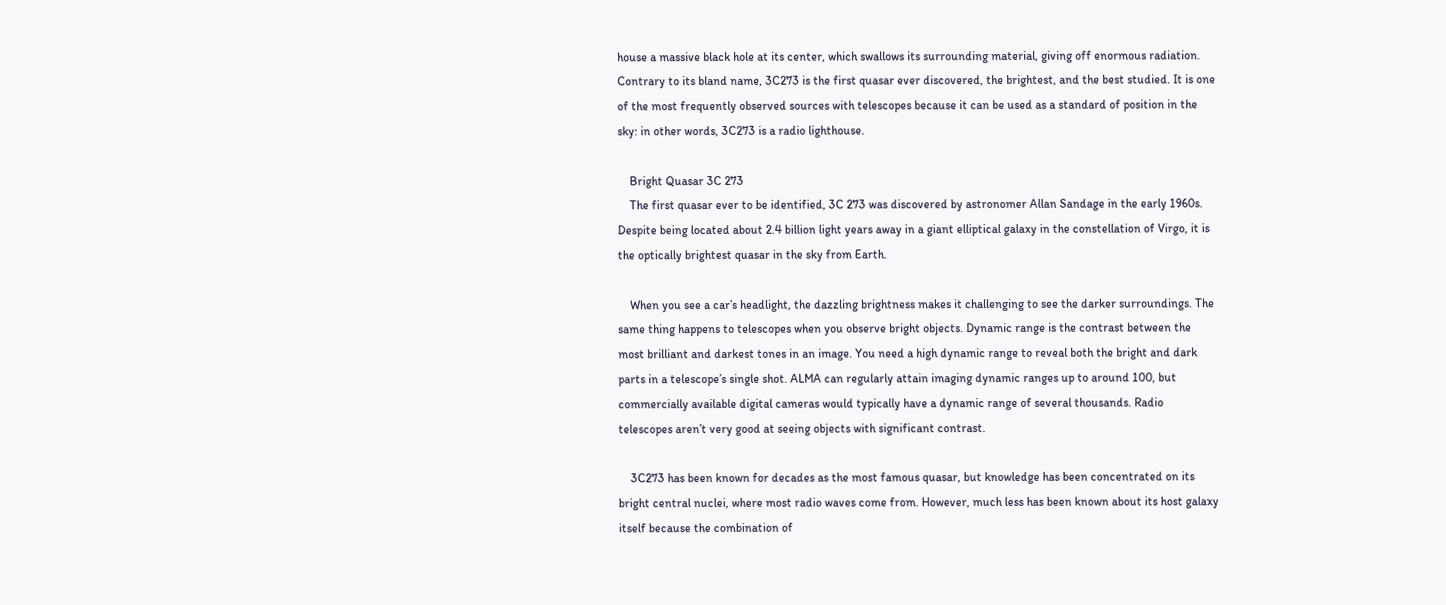house a massive black hole at its center, which swallows its surrounding material, giving off enormous radiation. Contrary to its bland name, 3C273 is the first quasar ever discovered, the brightest, and the best studied. It is one of the most frequently observed sources with telescopes because it can be used as a standard of position in the sky: in other words, 3C273 is a radio lighthouse.

    Bright Quasar 3C 273
    The first quasar ever to be identified, 3C 273 was discovered by astronomer Allan Sandage in the early 1960s. Despite being located about 2.4 billion light years away in a giant elliptical galaxy in the constellation of Virgo, it is the optically brightest quasar in the sky from Earth.

    When you see a car’s headlight, the dazzling brightness makes it challenging to see the darker surroundings. The same thing happens to telescopes when you observe bright objects. Dynamic range is the contrast between the most brilliant and darkest tones in an image. You need a high dynamic range to reveal both the bright and dark parts in a telescope’s single shot. ALMA can regularly attain imaging dynamic ranges up to around 100, but commercially available digital cameras would typically have a dynamic range of several thousands. Radio telescopes aren’t very good at seeing objects with significant contrast.

    3C273 has been known for decades as the most famous quasar, but knowledge has been concentrated on its bright central nuclei, where most radio waves come from. However, much less has been known about its host galaxy itself because the combination of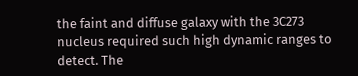the faint and diffuse galaxy with the 3C273 nucleus required such high dynamic ranges to detect. The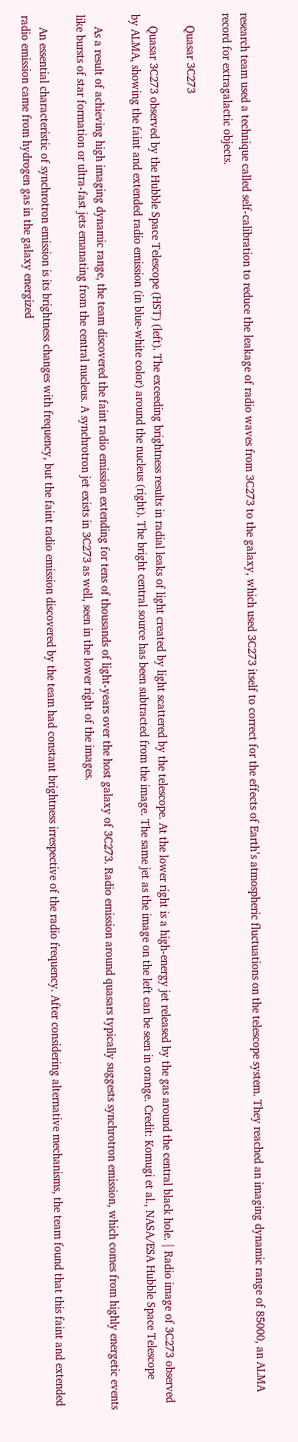research team used a technique called self-calibration to reduce the leakage of radio waves from 3C273 to the galaxy, which used 3C273 itself to correct for the effects of Earth’s atmospheric fluctuations on the telescope system. They reached an imaging dynamic range of 85000, an ALMA record for extragalactic objects.

    Quasar 3C273

    Quasar 3C273 observed by the Hubble Space Telescope (HST) (left). The exceeding brightness results in radial leaks of light created by light scattered by the telescope. At the lower right is a high-energy jet released by the gas around the central black hole. | Radio image of 3C273 observed by ALMA, showing the faint and extended radio emission (in blue-white color) around the nucleus (right). The bright central source has been subtracted from the image. The same jet as the image on the left can be seen in orange. Credit: Komugi et al., NASA/ESA Hubble Space Telescope

    As a result of achieving high imaging dynamic range, the team discovered the faint radio emission extending for tens of thousands of light-years over the host galaxy of 3C273. Radio emission around quasars typically suggests synchrotron emission, which comes from highly energetic events like bursts of star formation or ultra-fast jets emanating from the central nucleus. A synchrotron jet exists in 3C273 as well, seen in the lower right of the images.

    An essential characteristic of synchrotron emission is its brightness changes with frequency, but the faint radio emission discovered by the team had constant brightness irrespective of the radio frequency. After considering alternative mechanisms, the team found that this faint and extended radio emission came from hydrogen gas in the galaxy energized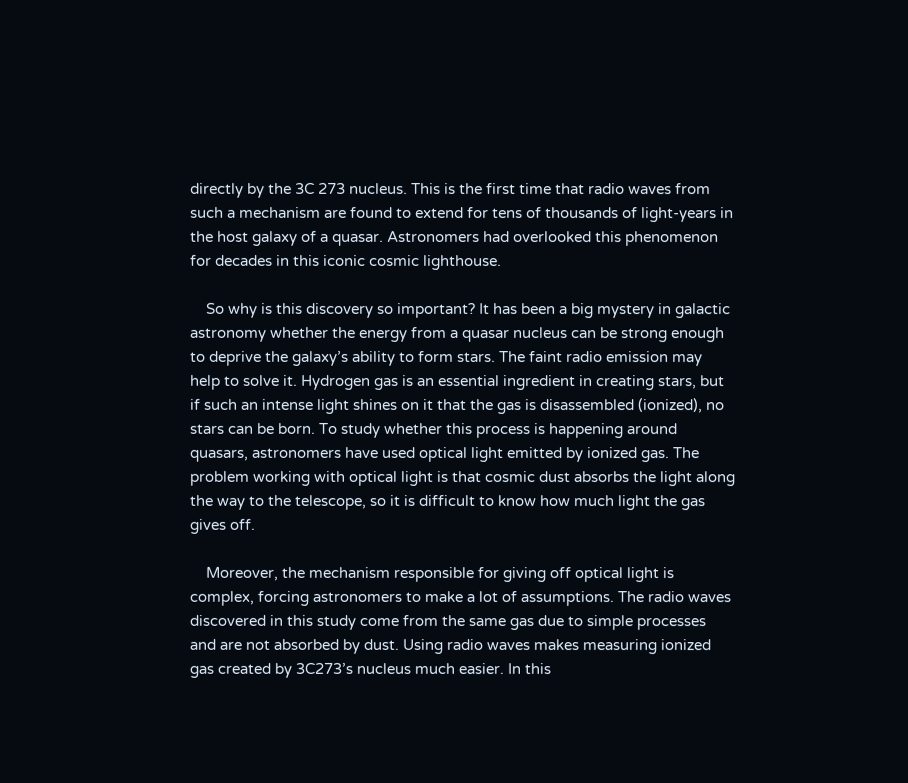directly by the 3C 273 nucleus. This is the first time that radio waves from such a mechanism are found to extend for tens of thousands of light-years in the host galaxy of a quasar. Astronomers had overlooked this phenomenon for decades in this iconic cosmic lighthouse.

    So why is this discovery so important? It has been a big mystery in galactic astronomy whether the energy from a quasar nucleus can be strong enough to deprive the galaxy’s ability to form stars. The faint radio emission may help to solve it. Hydrogen gas is an essential ingredient in creating stars, but if such an intense light shines on it that the gas is disassembled (ionized), no stars can be born. To study whether this process is happening around quasars, astronomers have used optical light emitted by ionized gas. The problem working with optical light is that cosmic dust absorbs the light along the way to the telescope, so it is difficult to know how much light the gas gives off.

    Moreover, the mechanism responsible for giving off optical light is complex, forcing astronomers to make a lot of assumptions. The radio waves discovered in this study come from the same gas due to simple processes and are not absorbed by dust. Using radio waves makes measuring ionized gas created by 3C273’s nucleus much easier. In this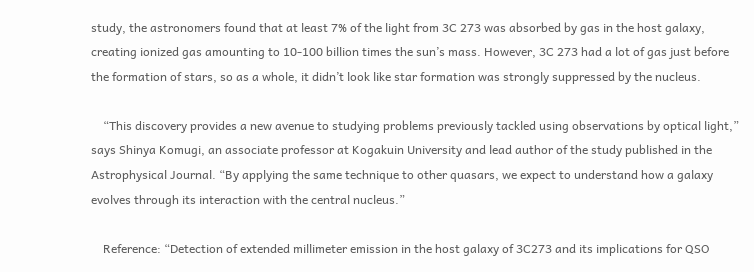study, the astronomers found that at least 7% of the light from 3C 273 was absorbed by gas in the host galaxy, creating ionized gas amounting to 10-100 billion times the sun’s mass. However, 3C 273 had a lot of gas just before the formation of stars, so as a whole, it didn’t look like star formation was strongly suppressed by the nucleus.

    “This discovery provides a new avenue to studying problems previously tackled using observations by optical light,” says Shinya Komugi, an associate professor at Kogakuin University and lead author of the study published in the Astrophysical Journal. “By applying the same technique to other quasars, we expect to understand how a galaxy evolves through its interaction with the central nucleus.”

    Reference: “Detection of extended millimeter emission in the host galaxy of 3C273 and its implications for QSO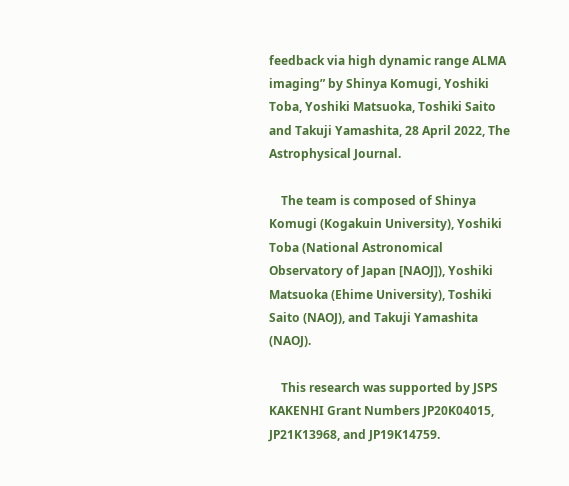feedback via high dynamic range ALMA imaging” by Shinya Komugi, Yoshiki Toba, Yoshiki Matsuoka, Toshiki Saito and Takuji Yamashita, 28 April 2022, The Astrophysical Journal.

    The team is composed of Shinya Komugi (Kogakuin University), Yoshiki Toba (National Astronomical Observatory of Japan [NAOJ]), Yoshiki Matsuoka (Ehime University), Toshiki Saito (NAOJ), and Takuji Yamashita (NAOJ).

    This research was supported by JSPS KAKENHI Grant Numbers JP20K04015, JP21K13968, and JP19K14759.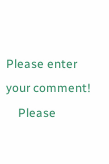Please enter your comment!
    Please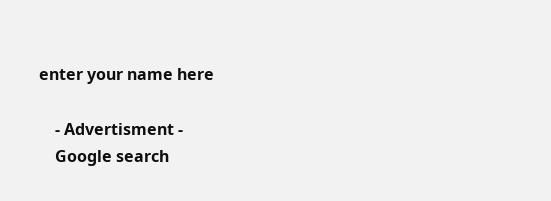enter your name here

    - Advertisment -
    Google search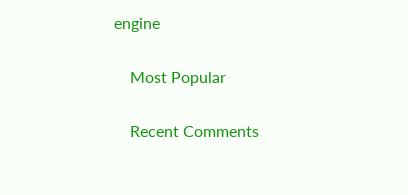engine

    Most Popular

    Recent Comments